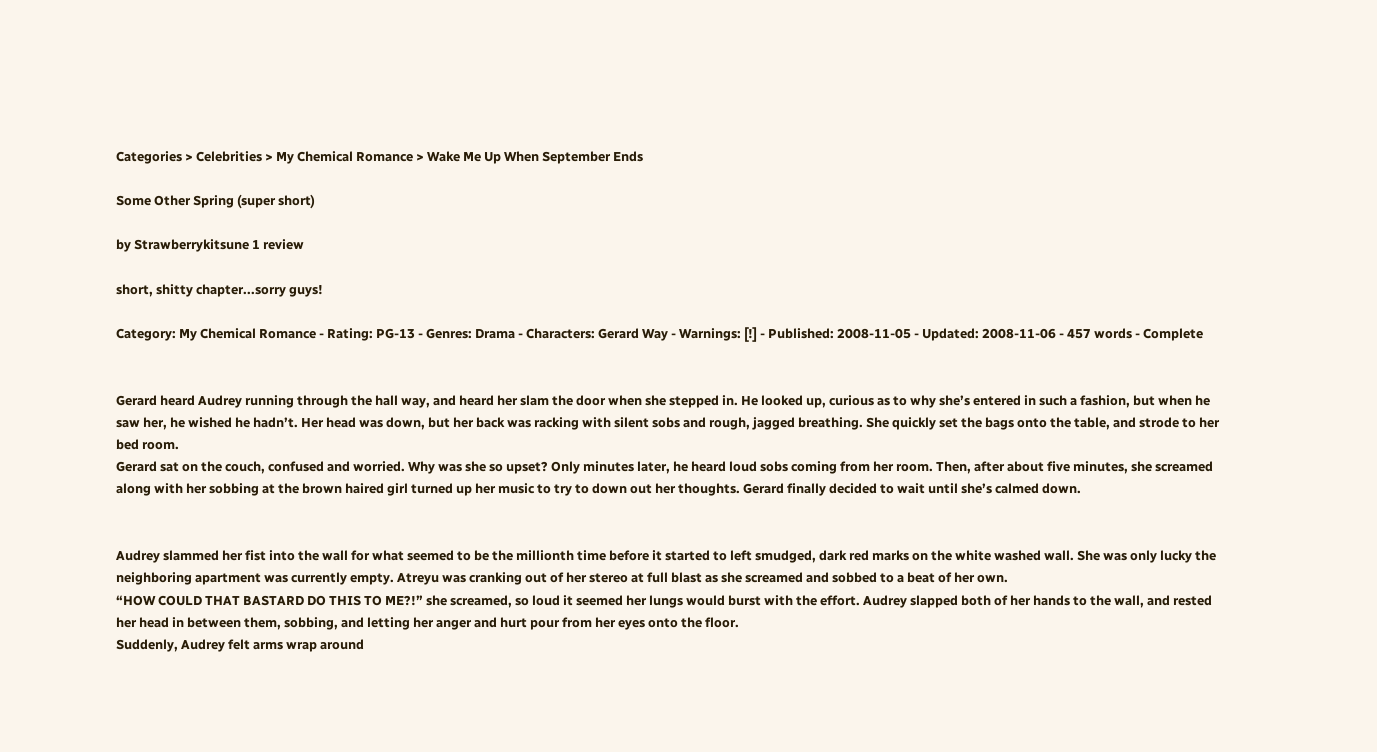Categories > Celebrities > My Chemical Romance > Wake Me Up When September Ends

Some Other Spring (super short)

by Strawberrykitsune 1 review

short, shitty chapter...sorry guys!

Category: My Chemical Romance - Rating: PG-13 - Genres: Drama - Characters: Gerard Way - Warnings: [!] - Published: 2008-11-05 - Updated: 2008-11-06 - 457 words - Complete


Gerard heard Audrey running through the hall way, and heard her slam the door when she stepped in. He looked up, curious as to why she’s entered in such a fashion, but when he saw her, he wished he hadn’t. Her head was down, but her back was racking with silent sobs and rough, jagged breathing. She quickly set the bags onto the table, and strode to her bed room.
Gerard sat on the couch, confused and worried. Why was she so upset? Only minutes later, he heard loud sobs coming from her room. Then, after about five minutes, she screamed along with her sobbing at the brown haired girl turned up her music to try to down out her thoughts. Gerard finally decided to wait until she’s calmed down.


Audrey slammed her fist into the wall for what seemed to be the millionth time before it started to left smudged, dark red marks on the white washed wall. She was only lucky the neighboring apartment was currently empty. Atreyu was cranking out of her stereo at full blast as she screamed and sobbed to a beat of her own.
“HOW COULD THAT BASTARD DO THIS TO ME?!” she screamed, so loud it seemed her lungs would burst with the effort. Audrey slapped both of her hands to the wall, and rested her head in between them, sobbing, and letting her anger and hurt pour from her eyes onto the floor.
Suddenly, Audrey felt arms wrap around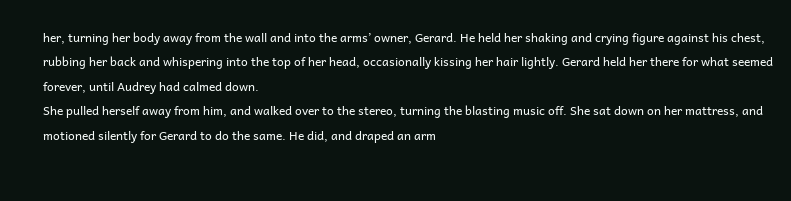her, turning her body away from the wall and into the arms’ owner, Gerard. He held her shaking and crying figure against his chest, rubbing her back and whispering into the top of her head, occasionally kissing her hair lightly. Gerard held her there for what seemed forever, until Audrey had calmed down.
She pulled herself away from him, and walked over to the stereo, turning the blasting music off. She sat down on her mattress, and motioned silently for Gerard to do the same. He did, and draped an arm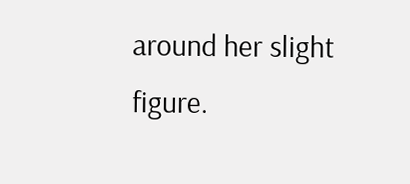around her slight figure.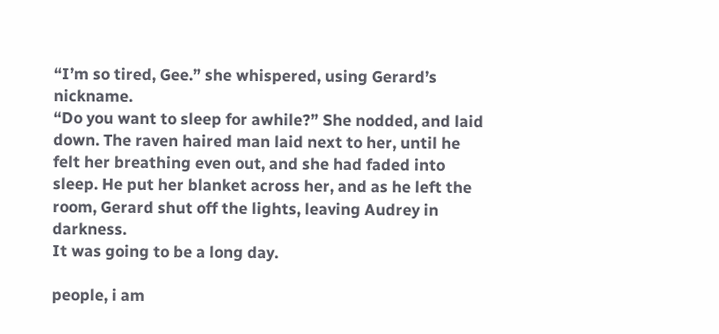“I’m so tired, Gee.” she whispered, using Gerard’s nickname.
“Do you want to sleep for awhile?” She nodded, and laid down. The raven haired man laid next to her, until he felt her breathing even out, and she had faded into sleep. He put her blanket across her, and as he left the room, Gerard shut off the lights, leaving Audrey in darkness.
It was going to be a long day.

people, i am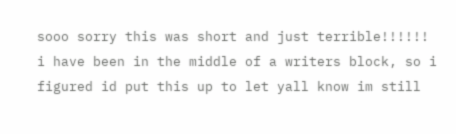sooo sorry this was short and just terrible!!!!!!
i have been in the middle of a writers block, so i figured id put this up to let yall know im still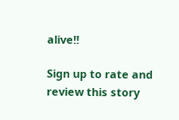alive!!

Sign up to rate and review this story